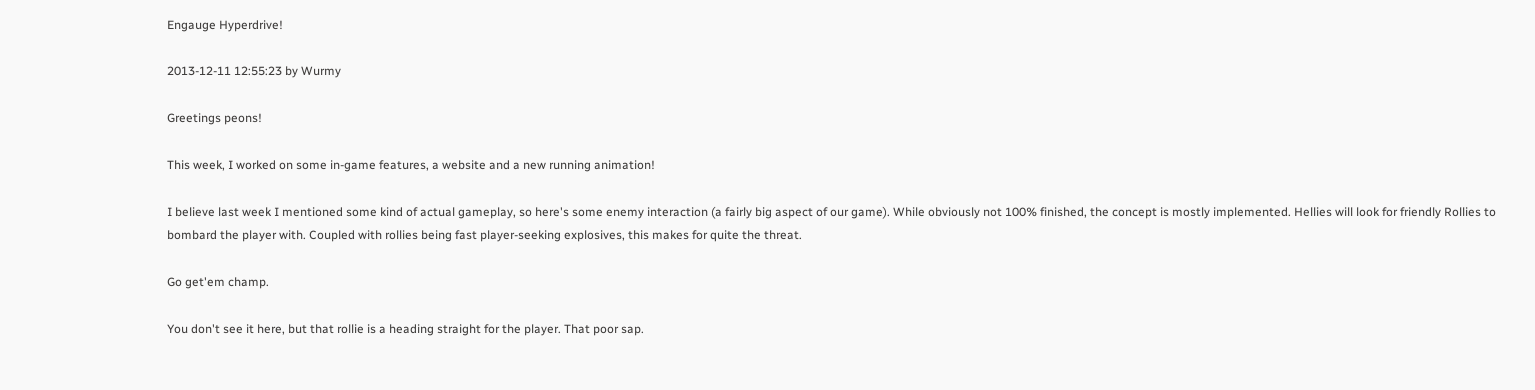Engauge Hyperdrive!

2013-12-11 12:55:23 by Wurmy

Greetings peons!

This week, I worked on some in-game features, a website and a new running animation!

I believe last week I mentioned some kind of actual gameplay, so here's some enemy interaction (a fairly big aspect of our game). While obviously not 100% finished, the concept is mostly implemented. Hellies will look for friendly Rollies to bombard the player with. Coupled with rollies being fast player-seeking explosives, this makes for quite the threat.

Go get'em champ.

You don't see it here, but that rollie is a heading straight for the player. That poor sap.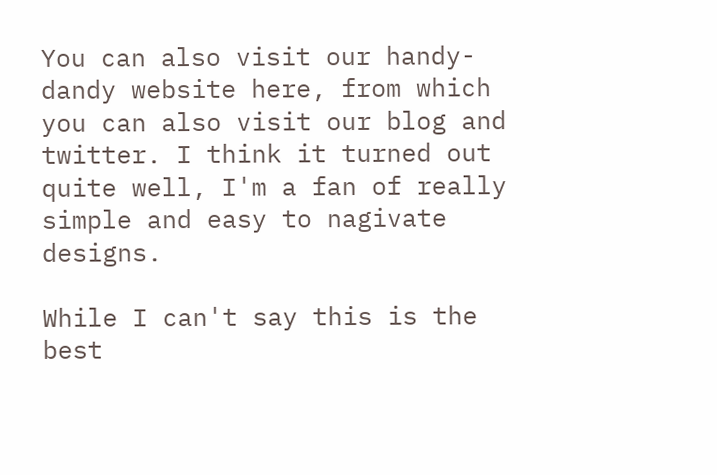You can also visit our handy-dandy website here, from which you can also visit our blog and twitter. I think it turned out quite well, I'm a fan of really simple and easy to nagivate designs.

While I can't say this is the best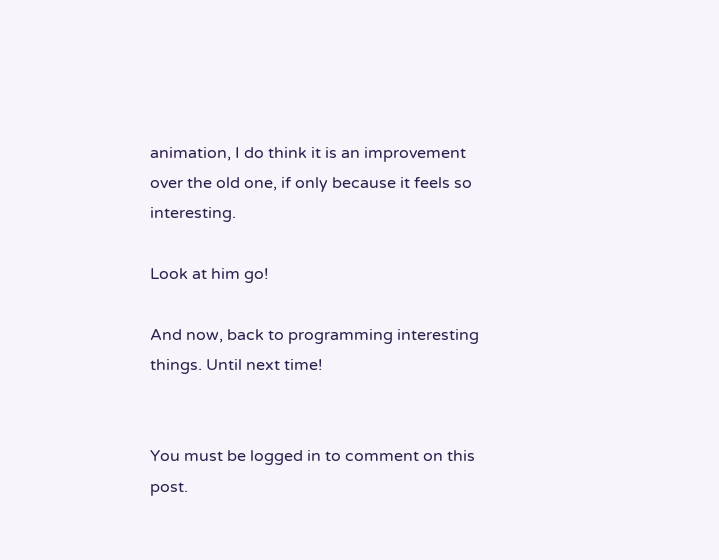animation, I do think it is an improvement over the old one, if only because it feels so interesting.

Look at him go!

And now, back to programming interesting things. Until next time!


You must be logged in to comment on this post.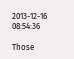2013-12-16 08:54:36

Those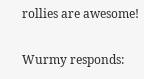rollies are awesome!

Wurmy responds: